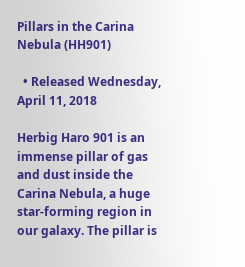Pillars in the Carina Nebula (HH901)

  • Released Wednesday, April 11, 2018

Herbig Haro 901 is an immense pillar of gas and dust inside the Carina Nebula, a huge star-forming region in our galaxy. The pillar is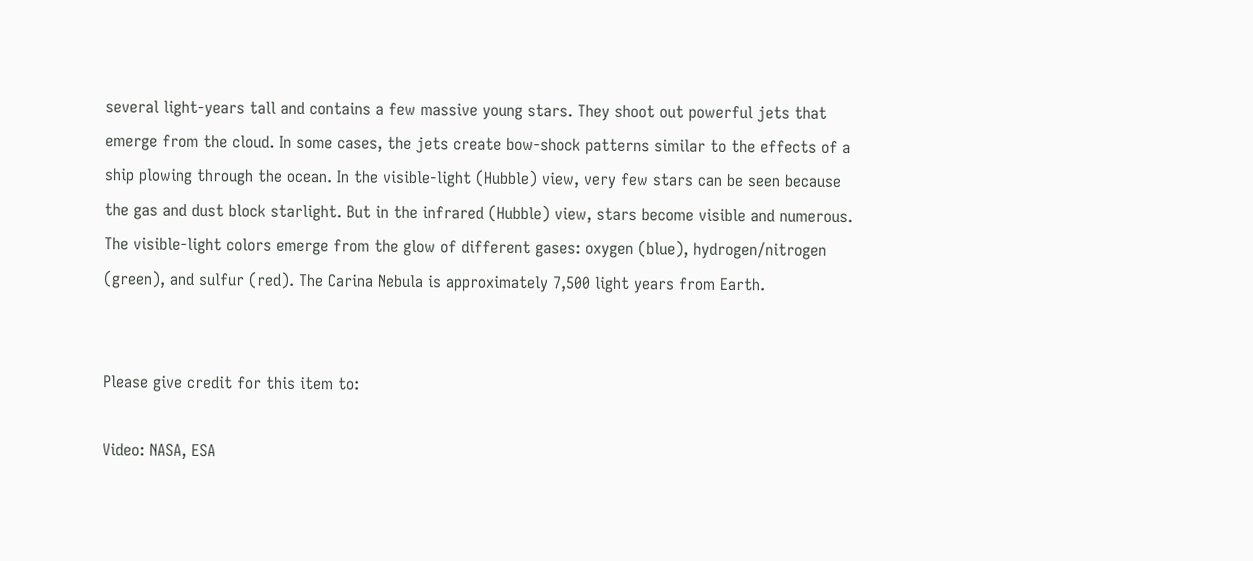several light-years tall and contains a few massive young stars. They shoot out powerful jets that emerge from the cloud. In some cases, the jets create bow-shock patterns similar to the effects of a ship plowing through the ocean. In the visible-light (Hubble) view, very few stars can be seen because the gas and dust block starlight. But in the infrared (Hubble) view, stars become visible and numerous. The visible-light colors emerge from the glow of different gases: oxygen (blue), hydrogen/nitrogen (green), and sulfur (red). The Carina Nebula is approximately 7,500 light years from Earth.


Please give credit for this item to:

Video: NASA, ESA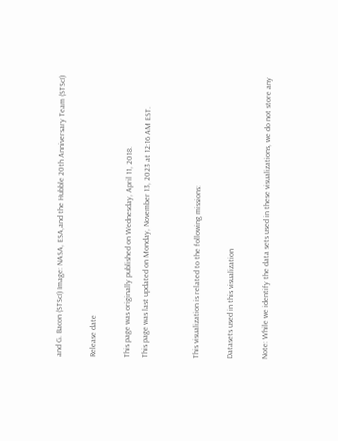and G. Bacon (STScI) Image: NASA, ESA,and the Hubble 20th Anniversary Team (STScI)

Release date

This page was originally published on Wednesday, April 11, 2018.
This page was last updated on Monday, November 13, 2023 at 12:16 AM EST.


This visualization is related to the following missions:

Datasets used in this visualization

Note: While we identify the data sets used in these visualizations, we do not store any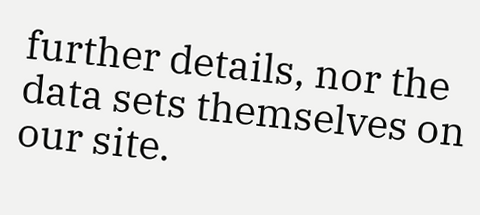further details, nor the data sets themselves on our site.